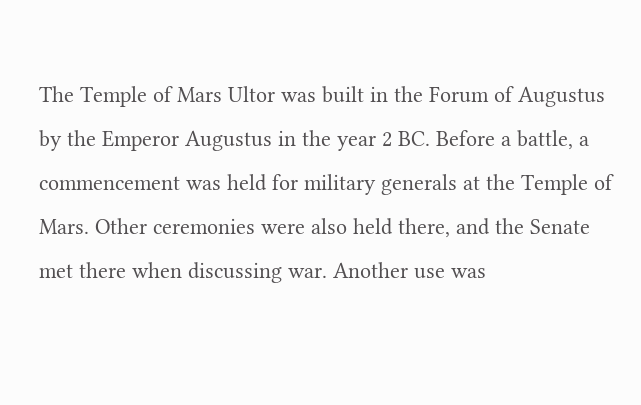The Temple of Mars Ultor was built in the Forum of Augustus by the Emperor Augustus in the year 2 BC. Before a battle, a commencement was held for military generals at the Temple of Mars. Other ceremonies were also held there, and the Senate met there when discussing war. Another use was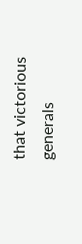that victorious generals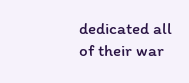dedicated all of their war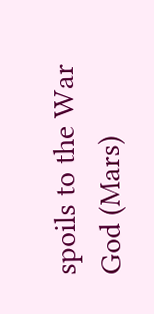spoils to the War God (Mars)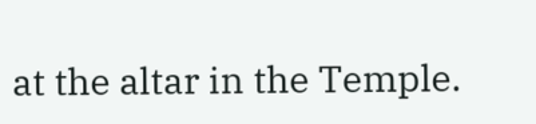at the altar in the Temple.